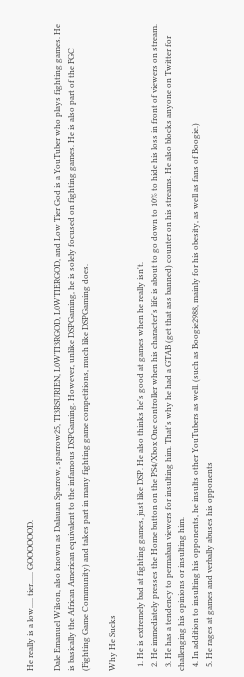He really is a low..... tier...... GOOOOOOD.

Dale Emanuel Wilson, also known as Dalauan Sparrow, sparrow25, TI3RSURIEN, L0WTI3RGOD, L0WTIERGOD, and Low Tier God is a YouTuber who plays fighting games. He is basically the African American equivalent to the infamous DSPGaming. However, unlike DSPGaming, he is solely focused on fighting games. He is also part of the FGC (Fighting Game Community) and takes part in many fighting game competitions, much like DSPGaming does.

Why He Sucks

  1. He is extremely bad at fighting games, just like DSP. He also thinks he's good at games when he really isn't.
  2. He immediately presses the Home button on the PS4/Xbox One controller when his character's life is about to go down to 10% to hide his loss in front of viewers on stream.
  3. He has a tendency to permaban viewers for insulting him. That's why he had a GTAB (get that ass banned) counter on his streams. He also blocks anyone on Twitter for challenging his opinions or insulting him.
  4. In addition to insulting his opponents, he insults other YouTubers as well. (such as Boogie2988, mainly for his obesity, as well as fans of Boogie.)
  5. He rages at games and verbally abuses his opponents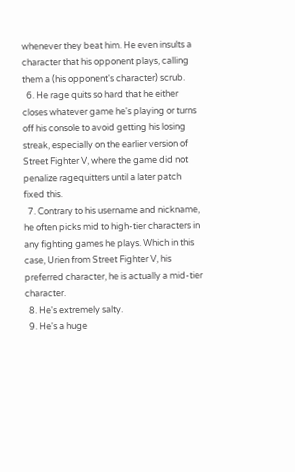whenever they beat him. He even insults a character that his opponent plays, calling them a (his opponent's character) scrub.
  6. He rage quits so hard that he either closes whatever game he's playing or turns off his console to avoid getting his losing streak, especially on the earlier version of Street Fighter V, where the game did not penalize ragequitters until a later patch fixed this.
  7. Contrary to his username and nickname, he often picks mid to high-tier characters in any fighting games he plays. Which in this case, Urien from Street Fighter V, his preferred character, he is actually a mid-tier character.
  8. He's extremely salty.
  9. He's a huge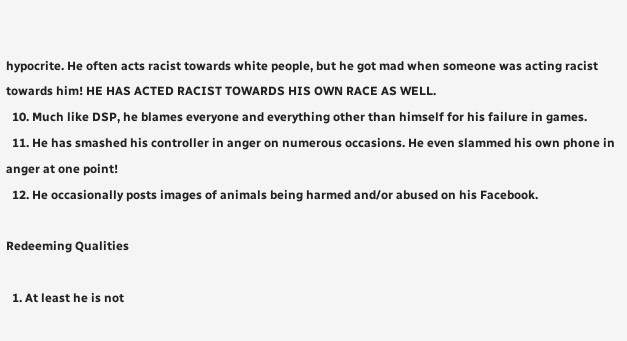hypocrite. He often acts racist towards white people, but he got mad when someone was acting racist towards him! HE HAS ACTED RACIST TOWARDS HIS OWN RACE AS WELL.
  10. Much like DSP, he blames everyone and everything other than himself for his failure in games.
  11. He has smashed his controller in anger on numerous occasions. He even slammed his own phone in anger at one point!
  12. He occasionally posts images of animals being harmed and/or abused on his Facebook.

Redeeming Qualities

  1. At least he is not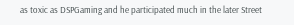as toxic as DSPGaming and he participated much in the later Street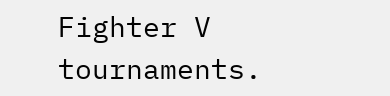Fighter V tournaments.